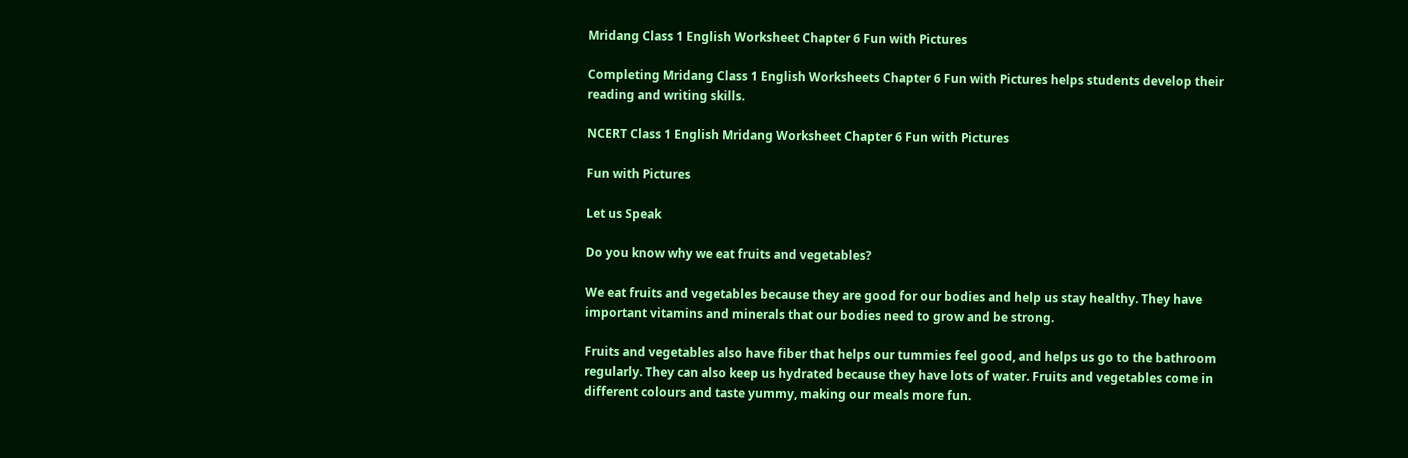Mridang Class 1 English Worksheet Chapter 6 Fun with Pictures

Completing Mridang Class 1 English Worksheets Chapter 6 Fun with Pictures helps students develop their reading and writing skills.

NCERT Class 1 English Mridang Worksheet Chapter 6 Fun with Pictures

Fun with Pictures

Let us Speak

Do you know why we eat fruits and vegetables?

We eat fruits and vegetables because they are good for our bodies and help us stay healthy. They have important vitamins and minerals that our bodies need to grow and be strong.

Fruits and vegetables also have fiber that helps our tummies feel good, and helps us go to the bathroom regularly. They can also keep us hydrated because they have lots of water. Fruits and vegetables come in different colours and taste yummy, making our meals more fun.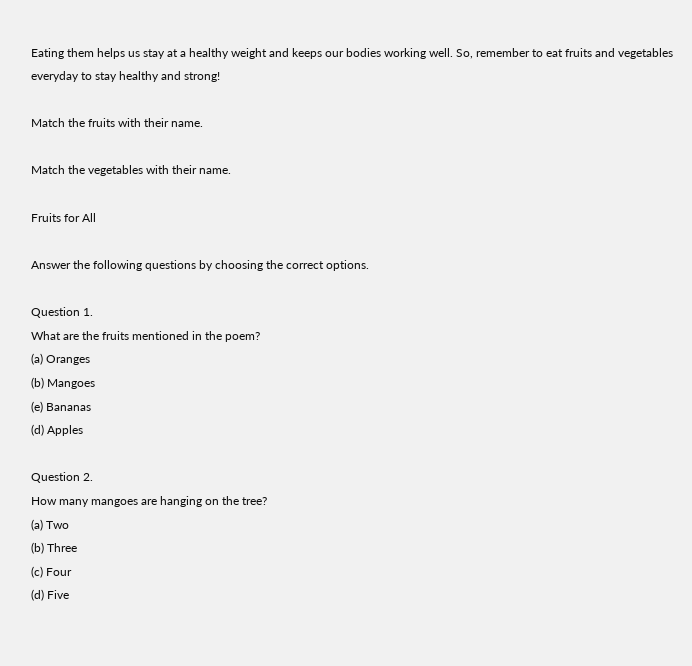Eating them helps us stay at a healthy weight and keeps our bodies working well. So, remember to eat fruits and vegetables everyday to stay healthy and strong!

Match the fruits with their name.

Match the vegetables with their name.

Fruits for All

Answer the following questions by choosing the correct options.

Question 1.
What are the fruits mentioned in the poem?
(a) Oranges
(b) Mangoes
(e) Bananas
(d) Apples

Question 2.
How many mangoes are hanging on the tree?
(a) Two
(b) Three
(c) Four
(d) Five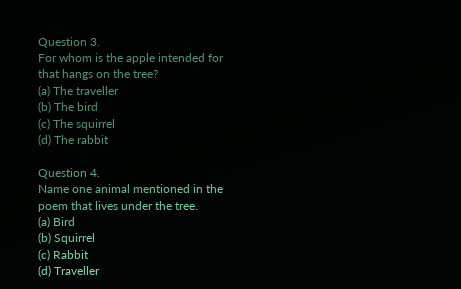Question 3.
For whom is the apple intended for that hangs on the tree?
(a) The traveller
(b) The bird
(c) The squirrel
(d) The rabbit

Question 4.
Name one animal mentioned in the poem that lives under the tree.
(a) Bird
(b) Squirrel
(c) Rabbit
(d) Traveller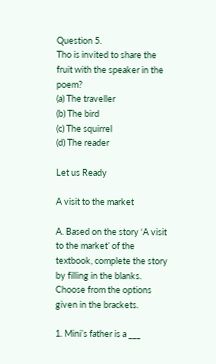Question 5.
Tho is invited to share the fruit with the speaker in the poem?
(a) The traveller
(b) The bird
(c) The squirrel
(d) The reader

Let us Ready

A visit to the market

A. Based on the story ‘A visit to the market’ of the textbook, complete the story by filling in the blanks. Choose from the options given in the brackets.

1. Mini’s father is a ___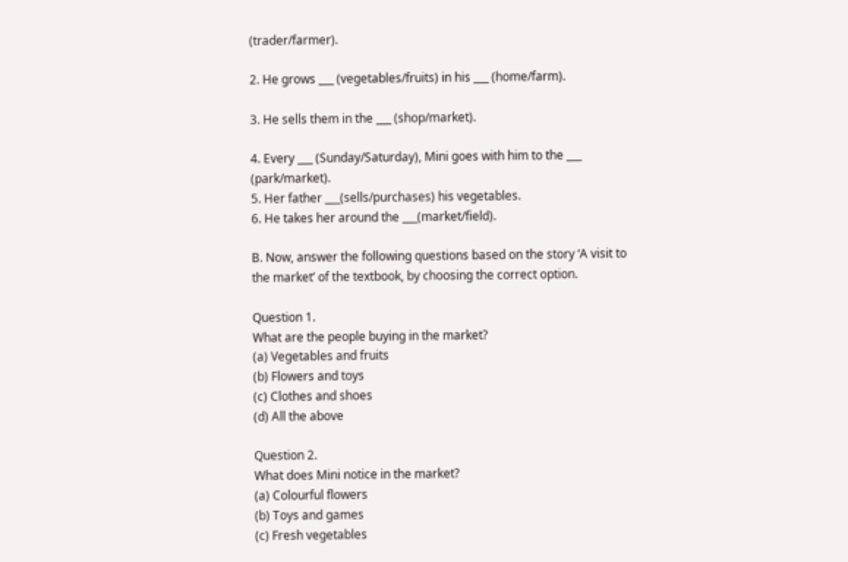(trader/farmer).

2. He grows ___ (vegetables/fruits) in his ___ (home/farm).

3. He sells them in the ___ (shop/market).

4. Every ___ (Sunday/Saturday), Mini goes with him to the ___ (park/market).
5. Her father ___(sells/purchases) his vegetables.
6. He takes her around the ___(market/field).

B. Now, answer the following questions based on the story ‘A visit to the market’ of the textbook, by choosing the correct option.

Question 1.
What are the people buying in the market?
(a) Vegetables and fruits
(b) Flowers and toys
(c) Clothes and shoes
(d) All the above

Question 2.
What does Mini notice in the market?
(a) Colourful flowers
(b) Toys and games
(c) Fresh vegetables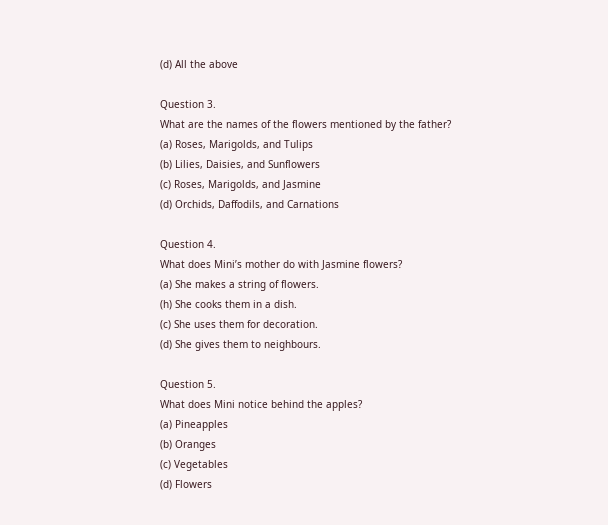(d) All the above

Question 3.
What are the names of the flowers mentioned by the father?
(a) Roses, Marigolds, and Tulips
(b) Lilies, Daisies, and Sunflowers
(c) Roses, Marigolds, and Jasmine
(d) Orchids, Daffodils, and Carnations

Question 4.
What does Mini’s mother do with Jasmine flowers?
(a) She makes a string of flowers.
(h) She cooks them in a dish.
(c) She uses them for decoration.
(d) She gives them to neighbours.

Question 5.
What does Mini notice behind the apples?
(a) Pineapples
(b) Oranges
(c) Vegetables
(d) Flowers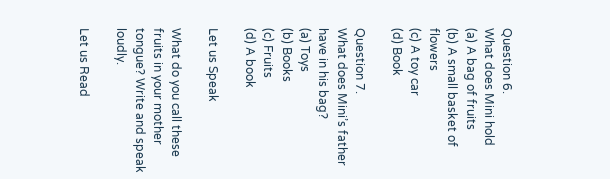Question 6.
What does Mini hold
(a) A bag of fruits
(b) A small basket of flowers
(c) A toy car
(d) Book

Question 7.
What does Mini’s father have in his bag?
(a) Toys
(b) Books
(c) Fruits
(d) A book

Let us Speak

What do you call these fruits in your mother tongue? Write and speak loudly.

Let us Read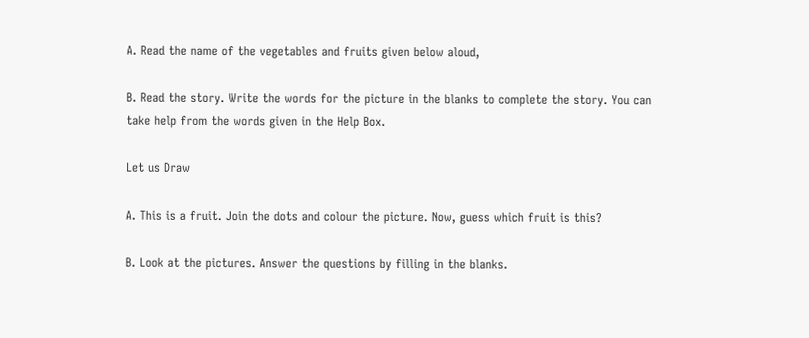A. Read the name of the vegetables and fruits given below aloud,

B. Read the story. Write the words for the picture in the blanks to complete the story. You can take help from the words given in the Help Box.

Let us Draw

A. This is a fruit. Join the dots and colour the picture. Now, guess which fruit is this?

B. Look at the pictures. Answer the questions by filling in the blanks.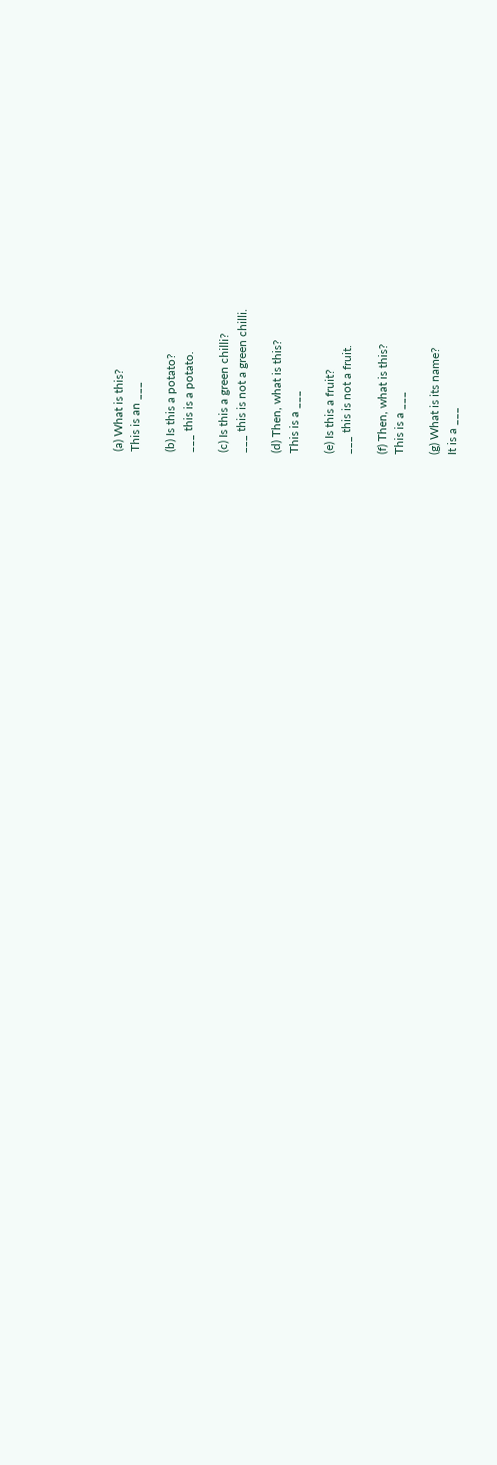(a) What is this?
This is an ___

(b) Is this a potato?
___ this is a potato.

(c) Is this a green chilli?
___ this is not a green chilli.

(d) Then, what is this?
This is a ___

(e) Is this a fruit?
___ this is not a fruit.

(f) Then, what is this?
This is a ___

(g) What is its name?
It is a ___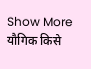Show More
यौगिक किसे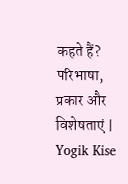कहते हैं? परिभाषा, प्रकार और विशेषताएं | Yogik Kise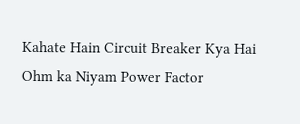Kahate Hain Circuit Breaker Kya Hai Ohm ka Niyam Power Factor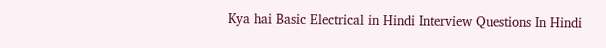Kya hai Basic Electrical in Hindi Interview Questions In Hindi